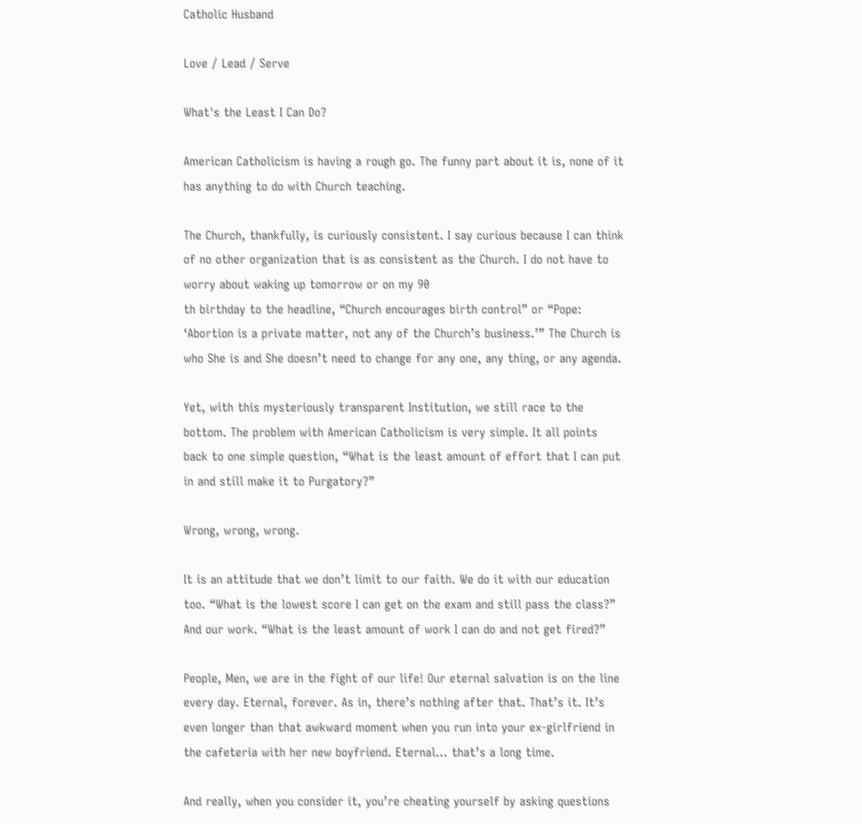Catholic Husband

Love / Lead / Serve

What's the Least I Can Do?

American Catholicism is having a rough go. The funny part about it is, none of it has anything to do with Church teaching.

The Church, thankfully, is curiously consistent. I say curious because I can think of no other organization that is as consistent as the Church. I do not have to worry about waking up tomorrow or on my 90
th birthday to the headline, “Church encourages birth control” or “Pope: ‘Abortion is a private matter, not any of the Church’s business.’” The Church is who She is and She doesn’t need to change for any one, any thing, or any agenda.

Yet, with this mysteriously transparent Institution, we still race to the bottom. The problem with American Catholicism is very simple. It all points back to one simple question, “What is the least amount of effort that I can put in and still make it to Purgatory?”

Wrong, wrong, wrong.

It is an attitude that we don’t limit to our faith. We do it with our education too. “What is the lowest score I can get on the exam and still pass the class?” And our work. “What is the least amount of work I can do and not get fired?”

People, Men, we are in the fight of our life! Our eternal salvation is on the line every day. Eternal, forever. As in, there’s nothing after that. That’s it. It’s even longer than that awkward moment when you run into your ex-girlfriend in the cafeteria with her new boyfriend. Eternal… that’s a long time.

And really, when you consider it, you’re cheating yourself by asking questions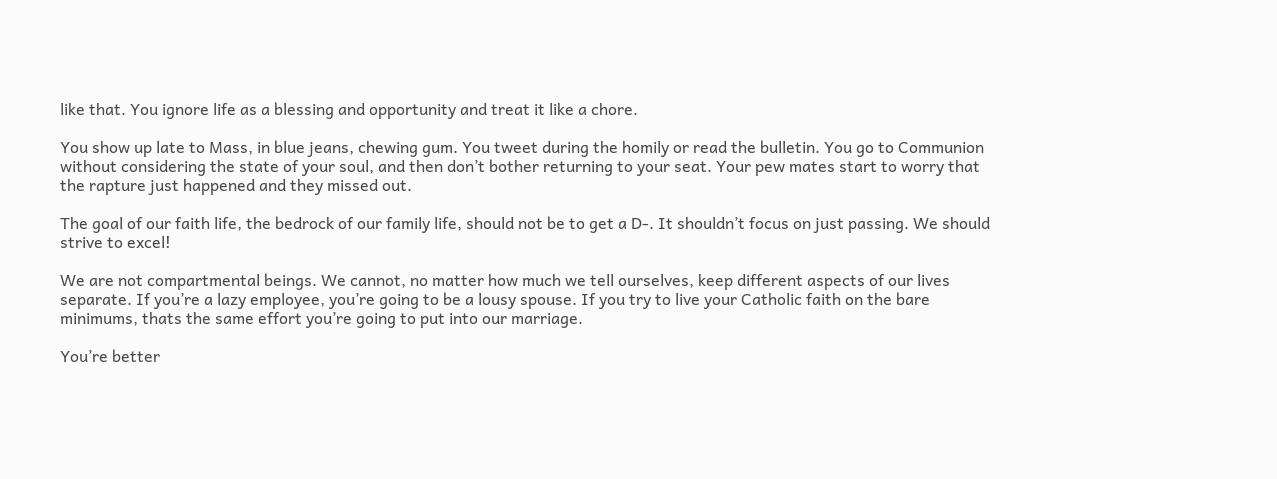like that. You ignore life as a blessing and opportunity and treat it like a chore.

You show up late to Mass, in blue jeans, chewing gum. You tweet during the homily or read the bulletin. You go to Communion without considering the state of your soul, and then don’t bother returning to your seat. Your pew mates start to worry that the rapture just happened and they missed out.

The goal of our faith life, the bedrock of our family life, should not be to get a D-. It shouldn’t focus on just passing. We should strive to excel!

We are not compartmental beings. We cannot, no matter how much we tell ourselves, keep different aspects of our lives separate. If you’re a lazy employee, you’re going to be a lousy spouse. If you try to live your Catholic faith on the bare minimums, thats the same effort you’re going to put into our marriage.

You’re better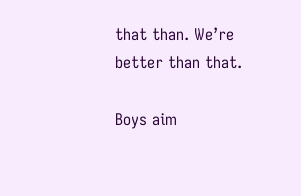that than. We’re better than that.

Boys aim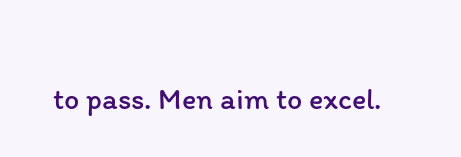to pass. Men aim to excel.